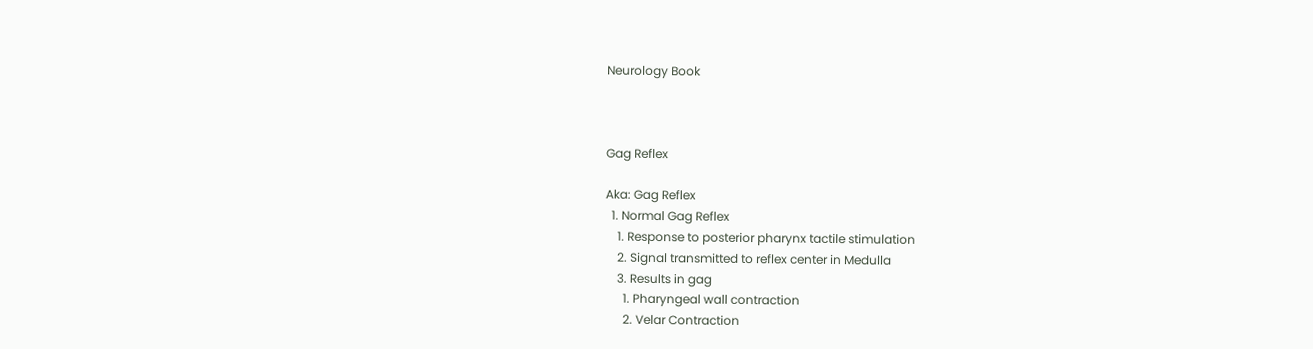Neurology Book



Gag Reflex

Aka: Gag Reflex
  1. Normal Gag Reflex
    1. Response to posterior pharynx tactile stimulation
    2. Signal transmitted to reflex center in Medulla
    3. Results in gag
      1. Pharyngeal wall contraction
      2. Velar Contraction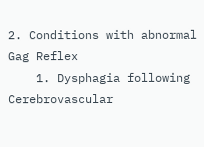2. Conditions with abnormal Gag Reflex
    1. Dysphagia following Cerebrovascular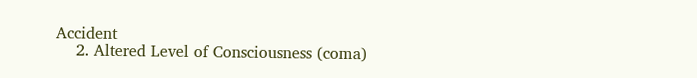Accident
    2. Altered Level of Consciousness (coma)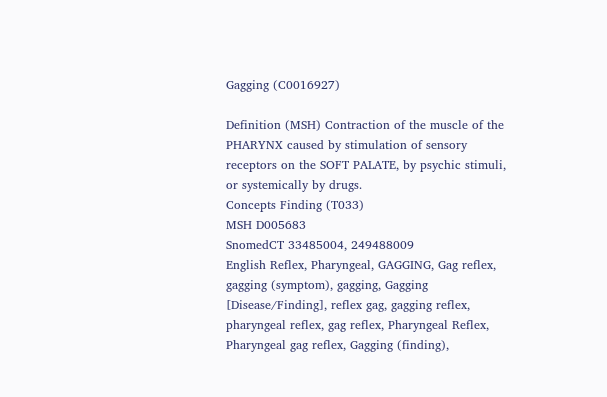Gagging (C0016927)

Definition (MSH) Contraction of the muscle of the PHARYNX caused by stimulation of sensory receptors on the SOFT PALATE, by psychic stimuli, or systemically by drugs.
Concepts Finding (T033)
MSH D005683
SnomedCT 33485004, 249488009
English Reflex, Pharyngeal, GAGGING, Gag reflex, gagging (symptom), gagging, Gagging [Disease/Finding], reflex gag, gagging reflex, pharyngeal reflex, gag reflex, Pharyngeal Reflex, Pharyngeal gag reflex, Gagging (finding),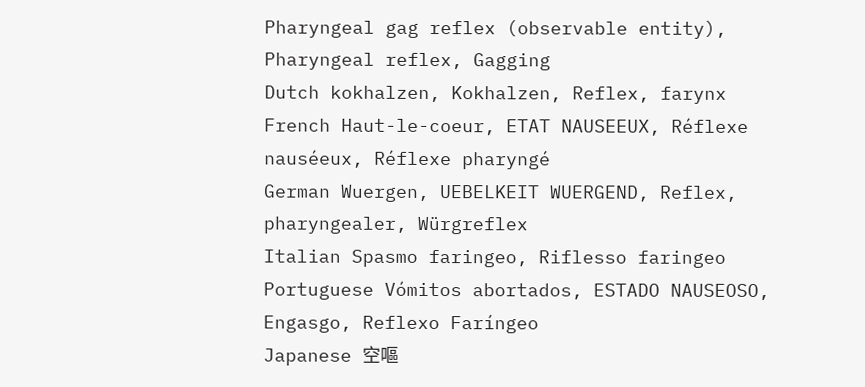Pharyngeal gag reflex (observable entity), Pharyngeal reflex, Gagging
Dutch kokhalzen, Kokhalzen, Reflex, farynx
French Haut-le-coeur, ETAT NAUSEEUX, Réflexe nauséeux, Réflexe pharyngé
German Wuergen, UEBELKEIT WUERGEND, Reflex, pharyngealer, Würgreflex
Italian Spasmo faringeo, Riflesso faringeo
Portuguese Vómitos abortados, ESTADO NAUSEOSO, Engasgo, Reflexo Faríngeo
Japanese 空嘔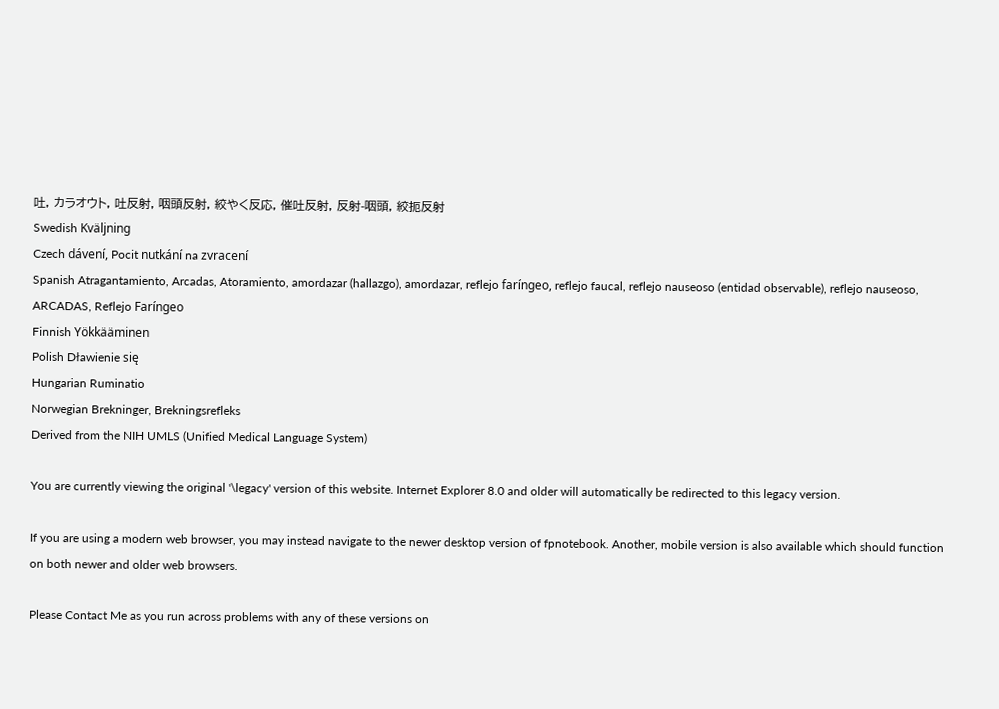吐, カラオウト, 吐反射, 咽頭反射, 絞やく反応, 催吐反射, 反射-咽頭, 絞扼反射
Swedish Kväljning
Czech dávení, Pocit nutkání na zvracení
Spanish Atragantamiento, Arcadas, Atoramiento, amordazar (hallazgo), amordazar, reflejo faríngeo, reflejo faucal, reflejo nauseoso (entidad observable), reflejo nauseoso, ARCADAS, Reflejo Faríngeo
Finnish Yökkääminen
Polish Dławienie się
Hungarian Ruminatio
Norwegian Brekninger, Brekningsrefleks
Derived from the NIH UMLS (Unified Medical Language System)

You are currently viewing the original '\legacy' version of this website. Internet Explorer 8.0 and older will automatically be redirected to this legacy version.

If you are using a modern web browser, you may instead navigate to the newer desktop version of fpnotebook. Another, mobile version is also available which should function on both newer and older web browsers.

Please Contact Me as you run across problems with any of these versions on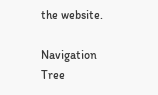the website.

Navigation Tree